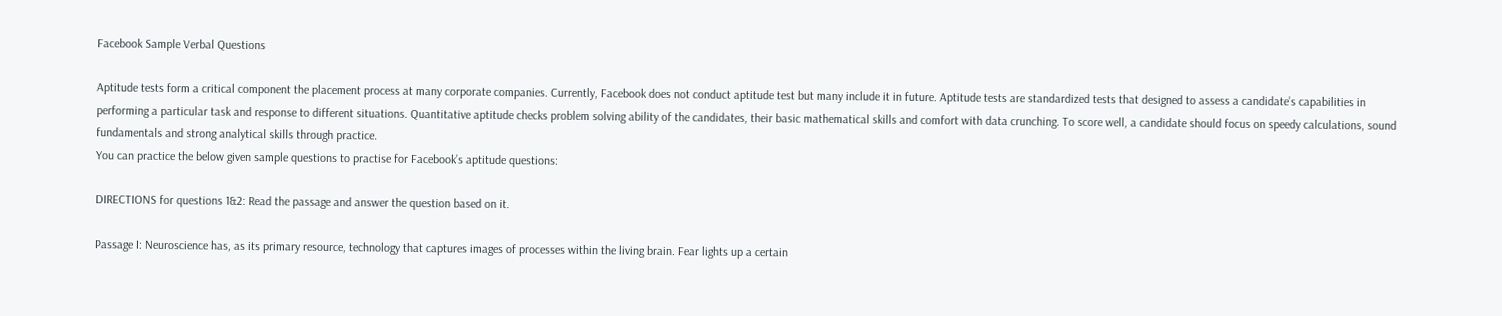Facebook Sample Verbal Questions

Aptitude tests form a critical component the placement process at many corporate companies. Currently, Facebook does not conduct aptitude test but many include it in future. Aptitude tests are standardized tests that designed to assess a candidate’s capabilities in performing a particular task and response to different situations. Quantitative aptitude checks problem solving ability of the candidates, their basic mathematical skills and comfort with data crunching. To score well, a candidate should focus on speedy calculations, sound fundamentals and strong analytical skills through practice.
You can practice the below given sample questions to practise for Facebook’s aptitude questions:

DIRECTIONS for questions 1&2: Read the passage and answer the question based on it.

Passage I: Neuroscience has, as its primary resource, technology that captures images of processes within the living brain. Fear lights up a certain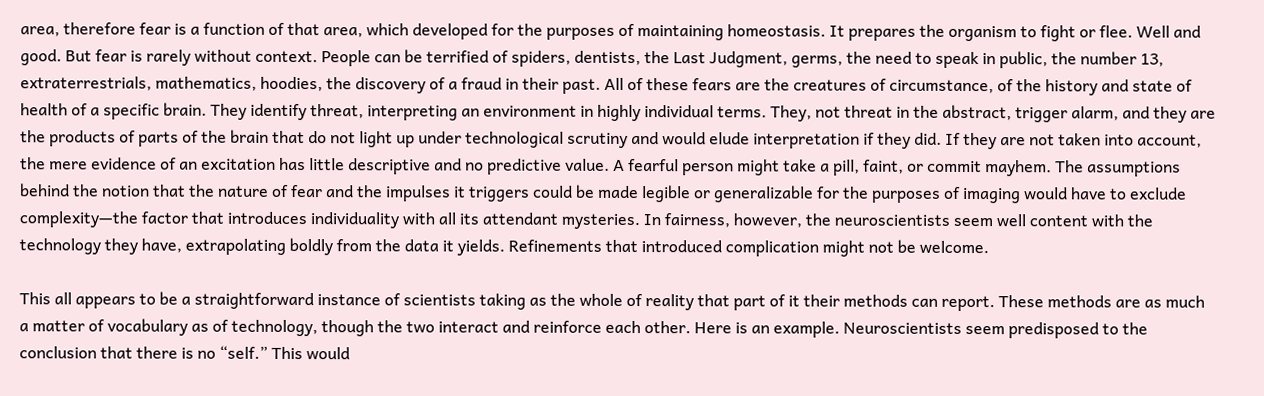area, therefore fear is a function of that area, which developed for the purposes of maintaining homeostasis. It prepares the organism to fight or flee. Well and good. But fear is rarely without context. People can be terrified of spiders, dentists, the Last Judgment, germs, the need to speak in public, the number 13, extraterrestrials, mathematics, hoodies, the discovery of a fraud in their past. All of these fears are the creatures of circumstance, of the history and state of health of a specific brain. They identify threat, interpreting an environment in highly individual terms. They, not threat in the abstract, trigger alarm, and they are the products of parts of the brain that do not light up under technological scrutiny and would elude interpretation if they did. If they are not taken into account, the mere evidence of an excitation has little descriptive and no predictive value. A fearful person might take a pill, faint, or commit mayhem. The assumptions behind the notion that the nature of fear and the impulses it triggers could be made legible or generalizable for the purposes of imaging would have to exclude complexity—the factor that introduces individuality with all its attendant mysteries. In fairness, however, the neuroscientists seem well content with the technology they have, extrapolating boldly from the data it yields. Refinements that introduced complication might not be welcome.

This all appears to be a straightforward instance of scientists taking as the whole of reality that part of it their methods can report. These methods are as much a matter of vocabulary as of technology, though the two interact and reinforce each other. Here is an example. Neuroscientists seem predisposed to the conclusion that there is no “self.” This would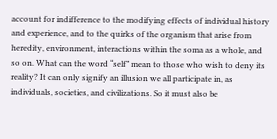account for indifference to the modifying effects of individual history and experience, and to the quirks of the organism that arise from heredity, environment, interactions within the soma as a whole, and so on. What can the word “self” mean to those who wish to deny its reality? It can only signify an illusion we all participate in, as individuals, societies, and civilizations. So it must also be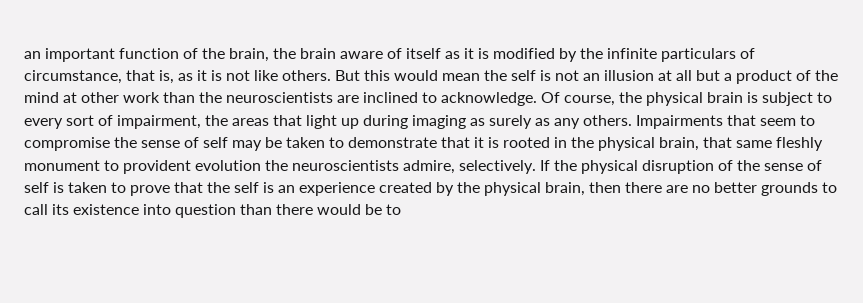an important function of the brain, the brain aware of itself as it is modified by the infinite particulars of circumstance, that is, as it is not like others. But this would mean the self is not an illusion at all but a product of the mind at other work than the neuroscientists are inclined to acknowledge. Of course, the physical brain is subject to every sort of impairment, the areas that light up during imaging as surely as any others. Impairments that seem to compromise the sense of self may be taken to demonstrate that it is rooted in the physical brain, that same fleshly monument to provident evolution the neuroscientists admire, selectively. If the physical disruption of the sense of self is taken to prove that the self is an experience created by the physical brain, then there are no better grounds to call its existence into question than there would be to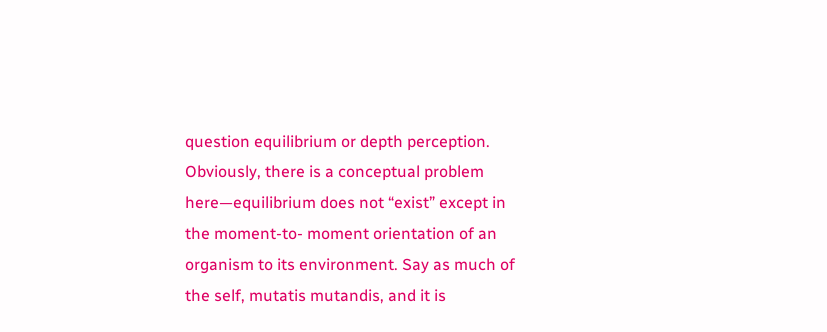question equilibrium or depth perception. Obviously, there is a conceptual problem here—equilibrium does not “exist” except in the moment-to- moment orientation of an organism to its environment. Say as much of the self, mutatis mutandis, and it is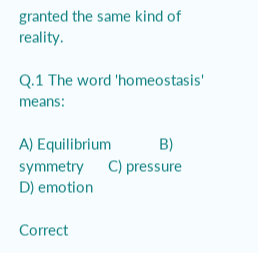granted the same kind of reality.

Q.1 The word 'homeostasis' means:

A) Equilibrium            B) symmetry      C) pressure         D) emotion

Correct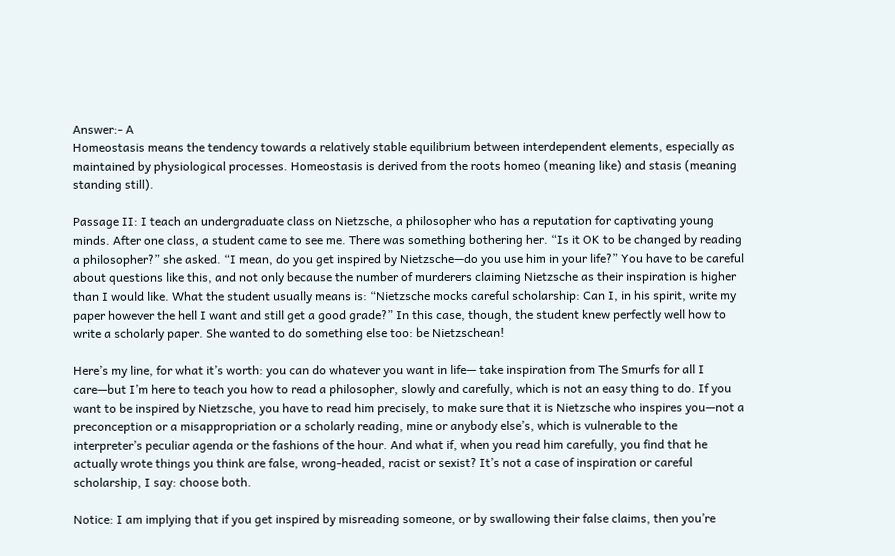Answer:- A
Homeostasis means the tendency towards a relatively stable equilibrium between interdependent elements, especially as maintained by physiological processes. Homeostasis is derived from the roots homeo (meaning like) and stasis (meaning standing still).

Passage II: I teach an undergraduate class on Nietzsche, a philosopher who has a reputation for captivating young minds. After one class, a student came to see me. There was something bothering her. “Is it OK to be changed by reading a philosopher?” she asked. “I mean, do you get inspired by Nietzsche—do you use him in your life?” You have to be careful about questions like this, and not only because the number of murderers claiming Nietzsche as their inspiration is higher than I would like. What the student usually means is: “Nietzsche mocks careful scholarship: Can I, in his spirit, write my paper however the hell I want and still get a good grade?” In this case, though, the student knew perfectly well how to write a scholarly paper. She wanted to do something else too: be Nietzschean!

Here’s my line, for what it’s worth: you can do whatever you want in life— take inspiration from The Smurfs for all I care—but I’m here to teach you how to read a philosopher, slowly and carefully, which is not an easy thing to do. If you want to be inspired by Nietzsche, you have to read him precisely, to make sure that it is Nietzsche who inspires you—not a preconception or a misappropriation or a scholarly reading, mine or anybody else’s, which is vulnerable to the interpreter’s peculiar agenda or the fashions of the hour. And what if, when you read him carefully, you find that he actually wrote things you think are false, wrong-headed, racist or sexist? It’s not a case of inspiration or careful scholarship, I say: choose both.

Notice: I am implying that if you get inspired by misreading someone, or by swallowing their false claims, then you’re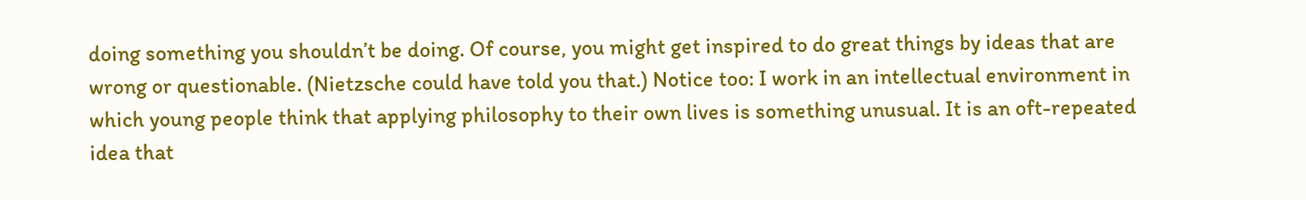doing something you shouldn’t be doing. Of course, you might get inspired to do great things by ideas that are wrong or questionable. (Nietzsche could have told you that.) Notice too: I work in an intellectual environment in which young people think that applying philosophy to their own lives is something unusual. It is an oft-repeated idea that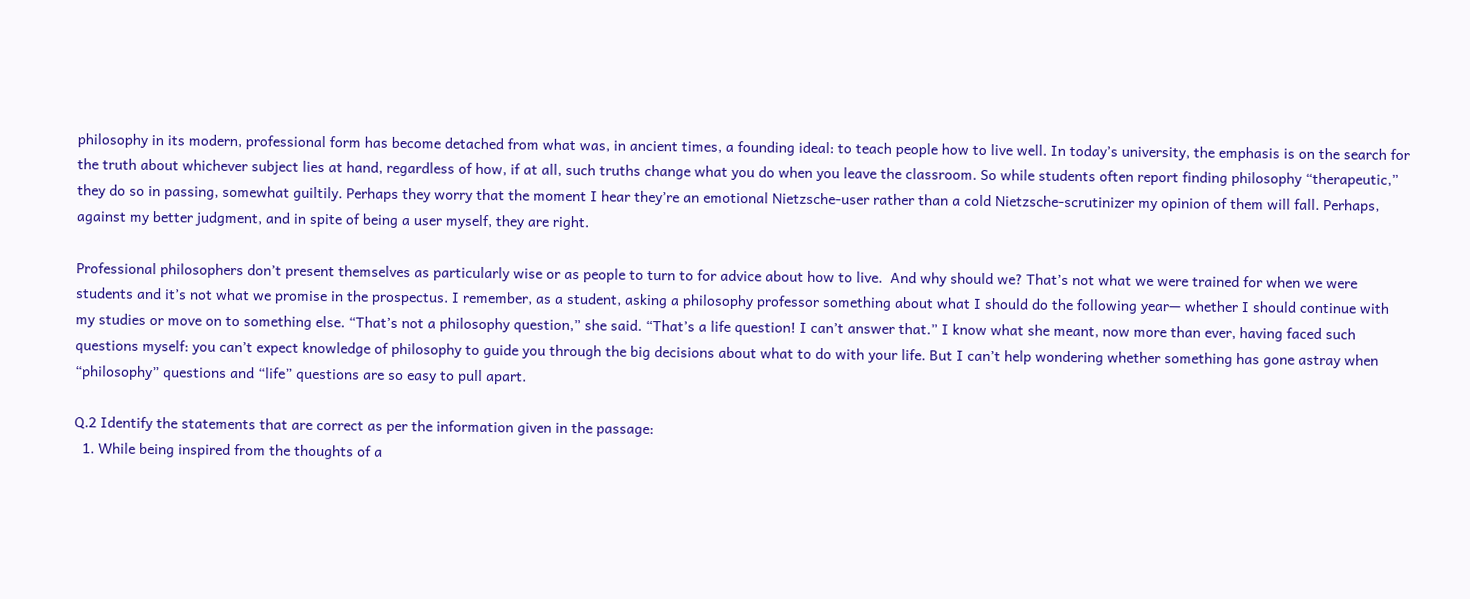philosophy in its modern, professional form has become detached from what was, in ancient times, a founding ideal: to teach people how to live well. In today’s university, the emphasis is on the search for the truth about whichever subject lies at hand, regardless of how, if at all, such truths change what you do when you leave the classroom. So while students often report finding philosophy “therapeutic,” they do so in passing, somewhat guiltily. Perhaps they worry that the moment I hear they’re an emotional Nietzsche-user rather than a cold Nietzsche-scrutinizer my opinion of them will fall. Perhaps, against my better judgment, and in spite of being a user myself, they are right.

Professional philosophers don’t present themselves as particularly wise or as people to turn to for advice about how to live.  And why should we? That’s not what we were trained for when we were students and it’s not what we promise in the prospectus. I remember, as a student, asking a philosophy professor something about what I should do the following year— whether I should continue with my studies or move on to something else. “That’s not a philosophy question,” she said. “That’s a life question! I can’t answer that.” I know what she meant, now more than ever, having faced such questions myself: you can’t expect knowledge of philosophy to guide you through the big decisions about what to do with your life. But I can’t help wondering whether something has gone astray when “philosophy” questions and “life” questions are so easy to pull apart.

Q.2 Identify the statements that are correct as per the information given in the passage:
  1. While being inspired from the thoughts of a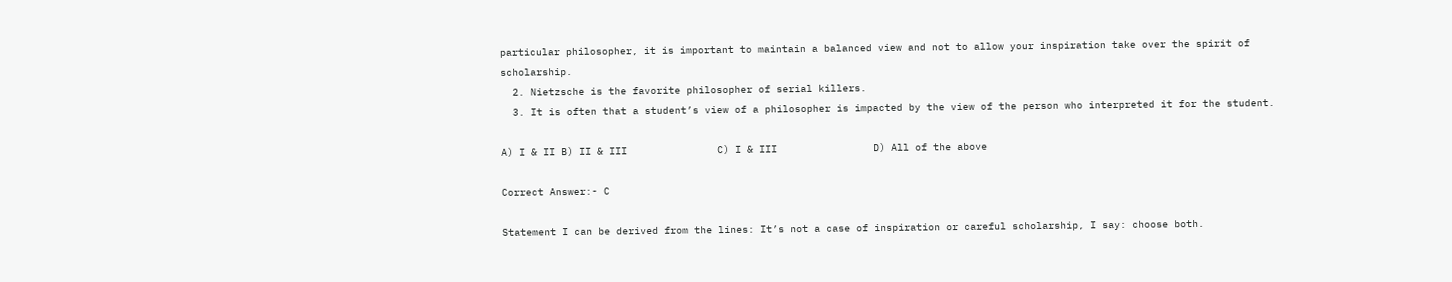particular philosopher, it is important to maintain a balanced view and not to allow your inspiration take over the spirit of scholarship.
  2. Nietzsche is the favorite philosopher of serial killers.
  3. It is often that a student’s view of a philosopher is impacted by the view of the person who interpreted it for the student.

A) I & II B) II & III               C) I & III                D) All of the above

Correct Answer:- C

Statement I can be derived from the lines: It’s not a case of inspiration or careful scholarship, I say: choose both.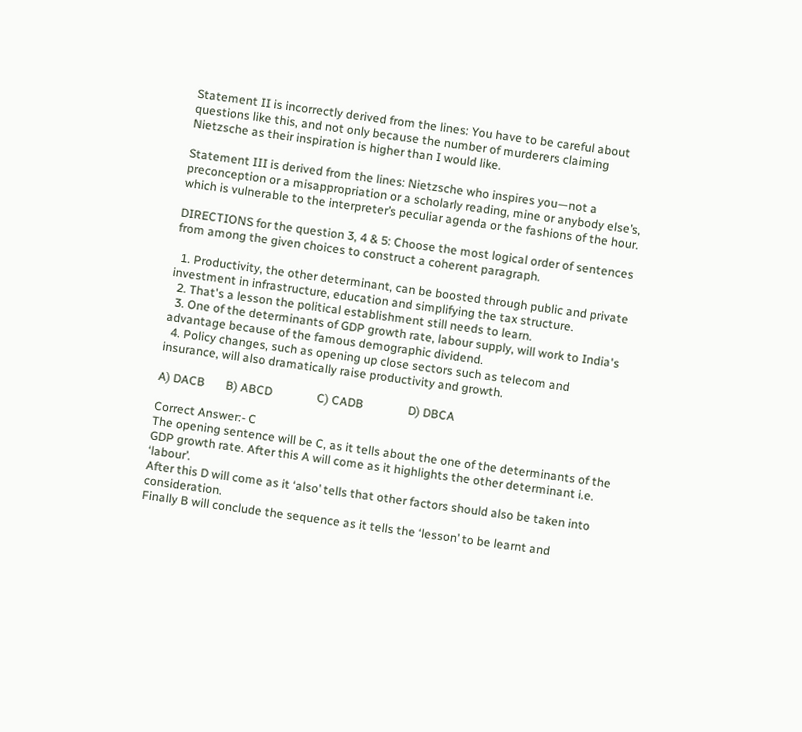Statement II is incorrectly derived from the lines: You have to be careful about questions like this, and not only because the number of murderers claiming Nietzsche as their inspiration is higher than I would like.

Statement III is derived from the lines: Nietzsche who inspires you—not a preconception or a misappropriation or a scholarly reading, mine or anybody else’s, which is vulnerable to the interpreter’s peculiar agenda or the fashions of the hour.

DIRECTIONS for the question 3, 4 & 5: Choose the most logical order of sentences from among the given choices to construct a coherent paragraph.

  1. Productivity, the other determinant, can be boosted through public and private investment in infrastructure, education and simplifying the tax structure.
  2. That's a lesson the political establishment still needs to learn.
  3. One of the determinants of GDP growth rate, labour supply, will work to India's advantage because of the famous demographic dividend.
  4. Policy changes, such as opening up close sectors such as telecom and insurance, will also dramatically raise productivity and growth.

A) DACB       B) ABCD               C) CADB               D) DBCA

Correct Answer:- C
The opening sentence will be C, as it tells about the one of the determinants of the GDP growth rate. After this A will come as it highlights the other determinant i.e. ‘labour’.
After this D will come as it ‘also’ tells that other factors should also be taken into consideration.
Finally B will conclude the sequence as it tells the ‘lesson’ to be learnt and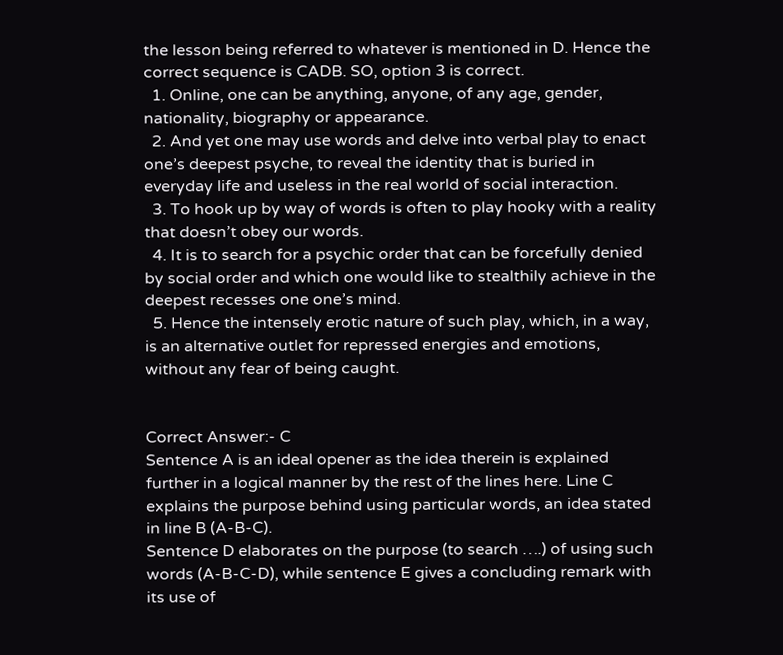the lesson being referred to whatever is mentioned in D. Hence the correct sequence is CADB. SO, option 3 is correct.
  1. Online, one can be anything, anyone, of any age, gender, nationality, biography or appearance.
  2. And yet one may use words and delve into verbal play to enact one’s deepest psyche, to reveal the identity that is buried in everyday life and useless in the real world of social interaction.
  3. To hook up by way of words is often to play hooky with a reality that doesn’t obey our words.
  4. It is to search for a psychic order that can be forcefully denied by social order and which one would like to stealthily achieve in the deepest recesses one one’s mind.
  5. Hence the intensely erotic nature of such play, which, in a way, is an alternative outlet for repressed energies and emotions, without any fear of being caught.


Correct Answer:- C
Sentence A is an ideal opener as the idea therein is explained further in a logical manner by the rest of the lines here. Line C explains the purpose behind using particular words, an idea stated in line B (A-B-C).
Sentence D elaborates on the purpose (to search ….) of using such words (A-B-C-D), while sentence E gives a concluding remark with its use of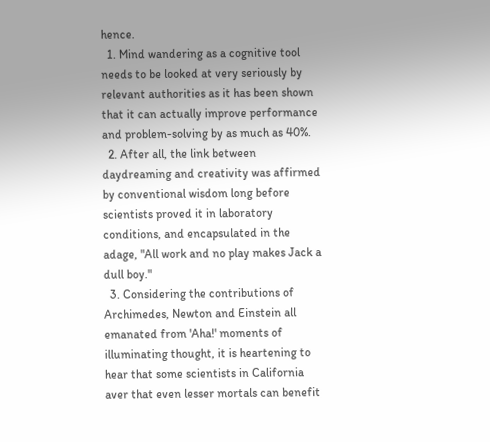hence.
  1. Mind wandering as a cognitive tool needs to be looked at very seriously by relevant authorities as it has been shown that it can actually improve performance and problem-solving by as much as 40%.
  2. After all, the link between daydreaming and creativity was affirmed by conventional wisdom long before scientists proved it in laboratory conditions, and encapsulated in the adage, "All work and no play makes Jack a dull boy."
  3. Considering the contributions of Archimedes, Newton and Einstein all emanated from 'Aha!' moments of illuminating thought, it is heartening to hear that some scientists in California aver that even lesser mortals can benefit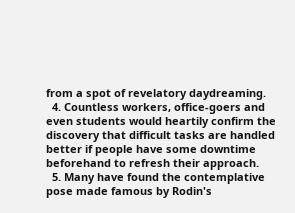from a spot of revelatory daydreaming.
  4. Countless workers, office-goers and even students would heartily confirm the discovery that difficult tasks are handled better if people have some downtime beforehand to refresh their approach.
  5. Many have found the contemplative pose made famous by Rodin's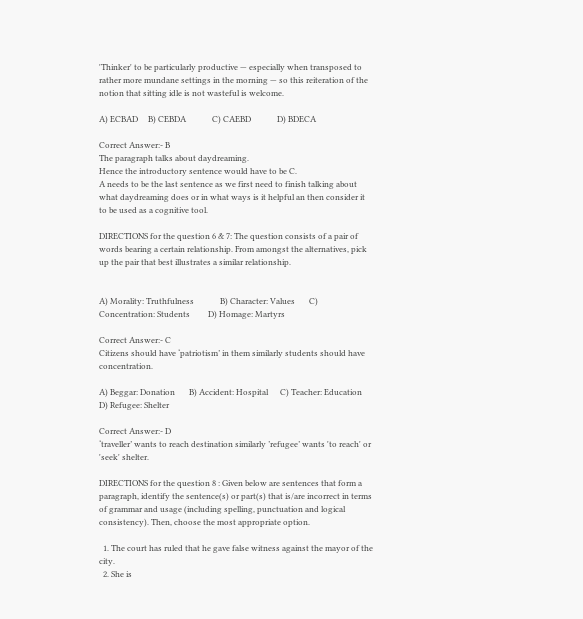'Thinker' to be particularly productive — especially when transposed to rather more mundane settings in the morning — so this reiteration of the notion that sitting idle is not wasteful is welcome.

A) ECBAD     B) CEBDA             C) CAEBD             D) BDECA

Correct Answer:- B
The paragraph talks about daydreaming.
Hence the introductory sentence would have to be C.
A needs to be the last sentence as we first need to finish talking about what daydreaming does or in what ways is it helpful an then consider it to be used as a cognitive tool.

DIRECTIONS for the question 6 & 7: The question consists of a pair of words bearing a certain relationship. From amongst the alternatives, pick up the pair that best illustrates a similar relationship.


A) Morality: Truthfulness             B) Character: Values       C) Concentration: Students         D) Homage: Martyrs

Correct Answer:- C
Citizens should have ‘patriotism’ in them similarly students should have concentration.

A) Beggar: Donation       B) Accident: Hospital      C) Teacher: Education    D) Refugee: Shelter

Correct Answer:- D
‘traveller’ wants to reach destination similarly ’refugee’ wants 'to reach' or 'seek' shelter.

DIRECTIONS for the question 8 : Given below are sentences that form a paragraph, identify the sentence(s) or part(s) that is/are incorrect in terms of grammar and usage (including spelling, punctuation and logical consistency). Then, choose the most appropriate option.

  1. The court has ruled that he gave false witness against the mayor of the city.
  2. She is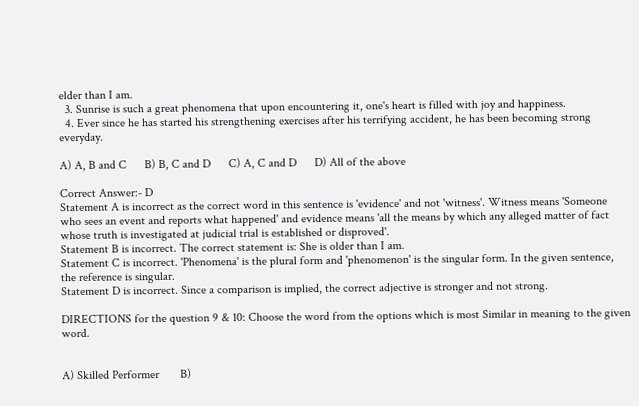elder than I am.
  3. Sunrise is such a great phenomena that upon encountering it, one's heart is filled with joy and happiness.
  4. Ever since he has started his strengthening exercises after his terrifying accident, he has been becoming strong everyday.

A) A, B and C      B) B, C and D      C) A, C and D      D) All of the above

Correct Answer:- D
Statement A is incorrect as the correct word in this sentence is 'evidence' and not 'witness'. Witness means 'Someone who sees an event and reports what happened' and evidence means 'all the means by which any alleged matter of fact whose truth is investigated at judicial trial is established or disproved'.
Statement B is incorrect. The correct statement is: She is older than I am.
Statement C is incorrect. 'Phenomena' is the plural form and 'phenomenon' is the singular form. In the given sentence, the reference is singular.
Statement D is incorrect. Since a comparison is implied, the correct adjective is stronger and not strong.

DIRECTIONS for the question 9 & 10: Choose the word from the options which is most Similar in meaning to the given word.


A) Skilled Performer       B)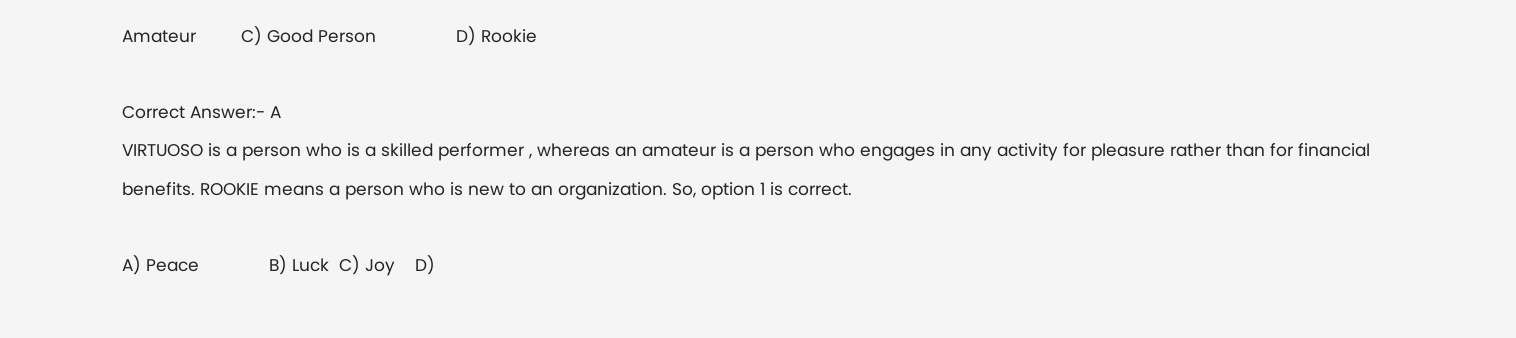Amateur         C) Good Person                D) Rookie

Correct Answer:- A
VIRTUOSO is a person who is a skilled performer , whereas an amateur is a person who engages in any activity for pleasure rather than for financial benefits. ROOKIE means a person who is new to an organization. So, option 1 is correct.

A) Peace              B) Luck  C) Joy    D)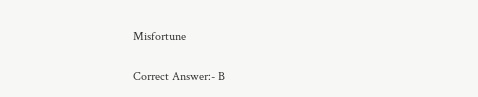Misfortune

Correct Answer:- B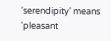'serendipity' means 'pleasant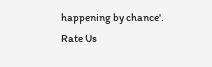happening by chance'.
Rate Us